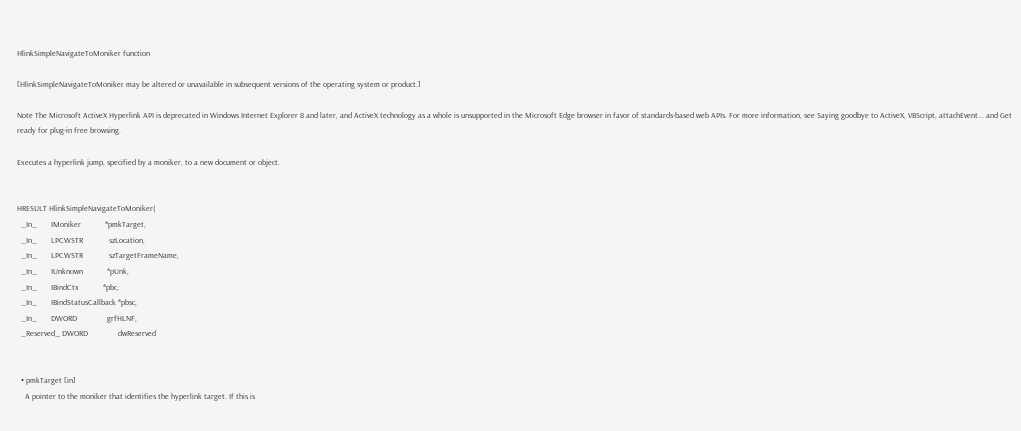HlinkSimpleNavigateToMoniker function

[HlinkSimpleNavigateToMoniker may be altered or unavailable in subsequent versions of the operating system or product.]

Note The Microsoft ActiveX Hyperlink API is deprecated in Windows Internet Explorer 8 and later, and ActiveX technology as a whole is unsupported in the Microsoft Edge browser in favor of standards-based web APIs. For more information, see Saying goodbye to ActiveX, VBScript, attachEvent... and Get ready for plug-in free browsing.

Executes a hyperlink jump, specified by a moniker, to a new document or object.


HRESULT HlinkSimpleNavigateToMoniker(
  _In_       IMoniker            *pmkTarget,
  _In_       LPCWSTR             szLocation,
  _In_       LPCWSTR             szTargetFrameName,
  _In_       IUnknown            *pUnk,
  _In_       IBindCtx            *pbc,
  _In_       IBindStatusCallback *pbsc,
  _In_       DWORD               grfHLNF,
  _Reserved_ DWORD               dwReserved


  • pmkTarget [in]
    A pointer to the moniker that identifies the hyperlink target. If this is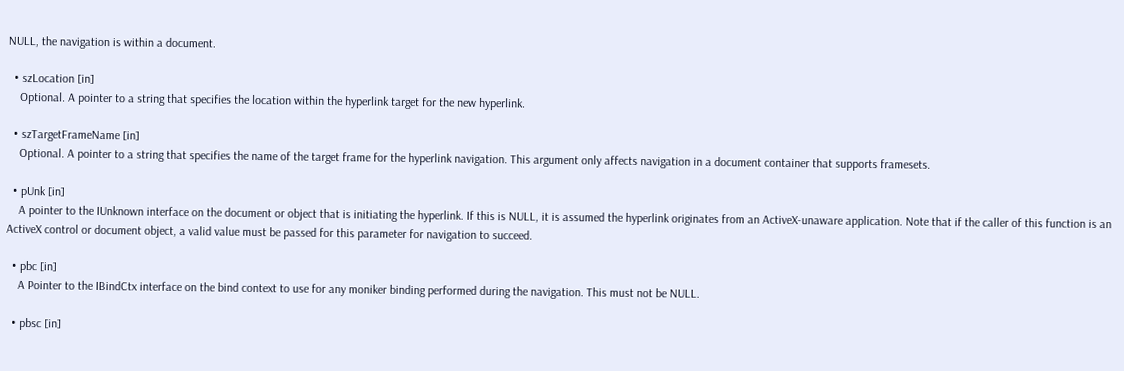NULL, the navigation is within a document.

  • szLocation [in]
    Optional. A pointer to a string that specifies the location within the hyperlink target for the new hyperlink.

  • szTargetFrameName [in]
    Optional. A pointer to a string that specifies the name of the target frame for the hyperlink navigation. This argument only affects navigation in a document container that supports framesets.

  • pUnk [in]
    A pointer to the IUnknown interface on the document or object that is initiating the hyperlink. If this is NULL, it is assumed the hyperlink originates from an ActiveX-unaware application. Note that if the caller of this function is an ActiveX control or document object, a valid value must be passed for this parameter for navigation to succeed.

  • pbc [in]
    A Pointer to the IBindCtx interface on the bind context to use for any moniker binding performed during the navigation. This must not be NULL.

  • pbsc [in]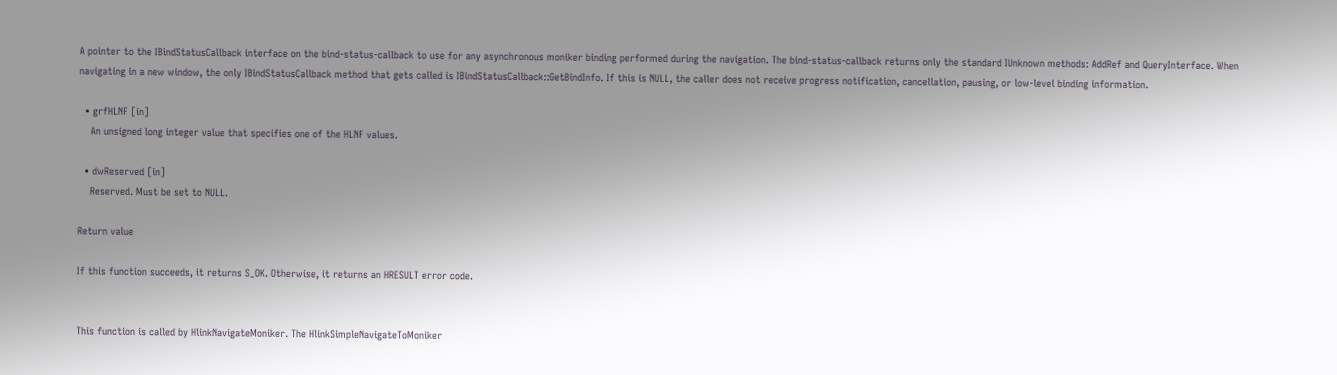A pointer to the IBindStatusCallback interface on the bind-status-callback to use for any asynchronous moniker binding performed during the navigation. The bind-status-callback returns only the standard IUnknown methods: AddRef and QueryInterface. When navigating in a new window, the only IBindStatusCallback method that gets called is IBindStatusCallback::GetBindInfo. If this is NULL, the caller does not receive progress notification, cancellation, pausing, or low-level binding information.

  • grfHLNF [in]
    An unsigned long integer value that specifies one of the HLNF values.

  • dwReserved [in]
    Reserved. Must be set to NULL.

Return value

If this function succeeds, it returns S_OK. Otherwise, it returns an HRESULT error code.


This function is called by HlinkNavigateMoniker. The HlinkSimpleNavigateToMoniker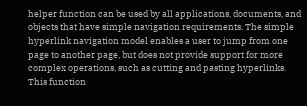helper function can be used by all applications, documents, and objects that have simple navigation requirements. The simple hyperlink navigation model enables a user to jump from one page to another page, but does not provide support for more complex operations, such as cutting and pasting hyperlinks. This function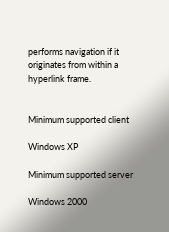performs navigation if it originates from within a hyperlink frame.


Minimum supported client

Windows XP

Minimum supported server

Windows 2000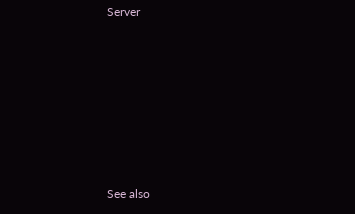Server







See also